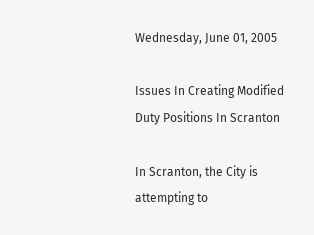Wednesday, June 01, 2005

Issues In Creating Modified Duty Positions In Scranton

In Scranton, the City is attempting to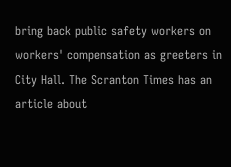bring back public safety workers on workers' compensation as greeters in City Hall. The Scranton Times has an article about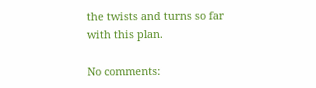the twists and turns so far with this plan.

No comments: